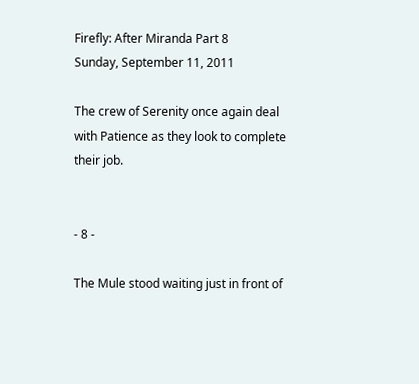Firefly: After Miranda Part 8
Sunday, September 11, 2011

The crew of Serenity once again deal with Patience as they look to complete their job.


- 8 -

The Mule stood waiting just in front of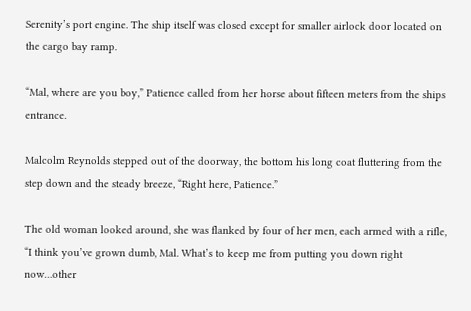Serenity’s port engine. The ship itself was closed except for smaller airlock door located on the cargo bay ramp.

“Mal, where are you boy,” Patience called from her horse about fifteen meters from the ships entrance.

Malcolm Reynolds stepped out of the doorway, the bottom his long coat fluttering from the step down and the steady breeze, “Right here, Patience.”

The old woman looked around, she was flanked by four of her men, each armed with a rifle, “I think you’ve grown dumb, Mal. What’s to keep me from putting you down right now…other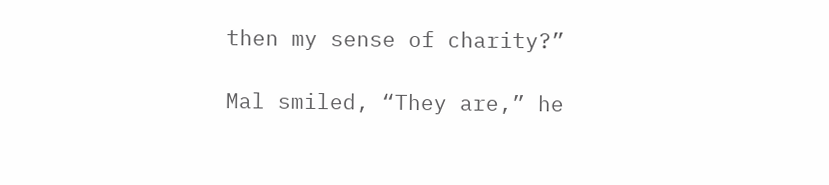then my sense of charity?”

Mal smiled, “They are,” he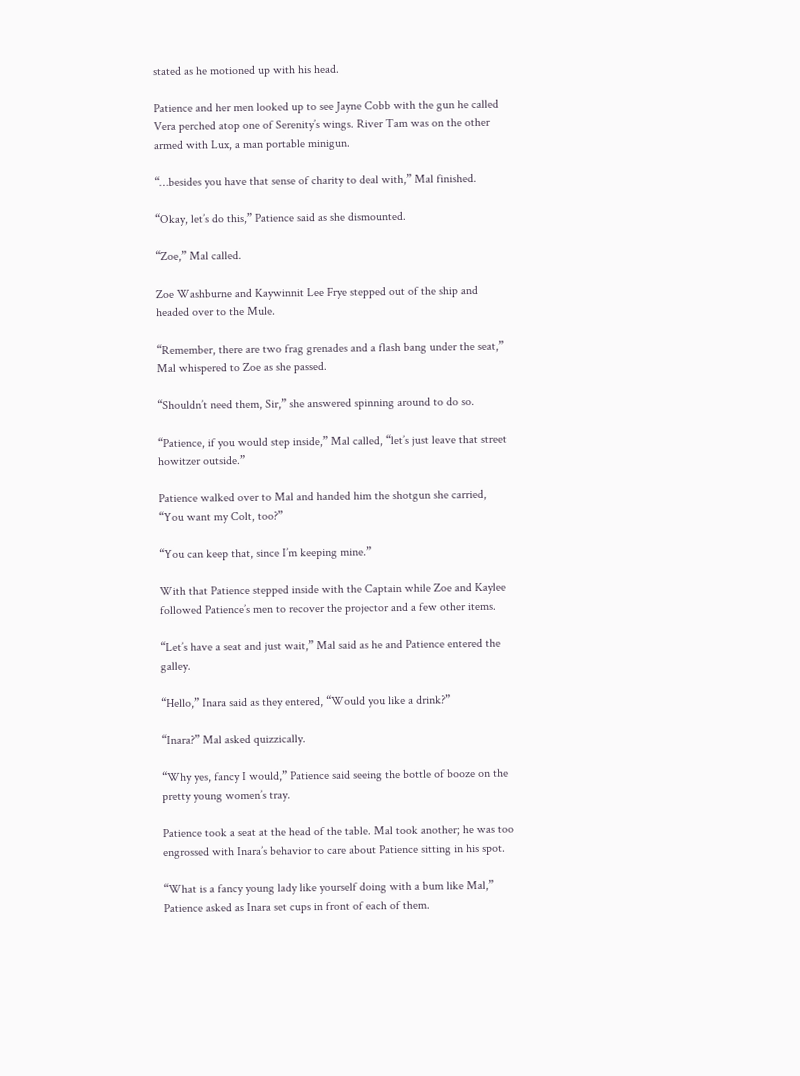stated as he motioned up with his head.

Patience and her men looked up to see Jayne Cobb with the gun he called Vera perched atop one of Serenity’s wings. River Tam was on the other armed with Lux, a man portable minigun.

“…besides you have that sense of charity to deal with,” Mal finished.

“Okay, let’s do this,” Patience said as she dismounted.

“Zoe,” Mal called.

Zoe Washburne and Kaywinnit Lee Frye stepped out of the ship and headed over to the Mule.

“Remember, there are two frag grenades and a flash bang under the seat,” Mal whispered to Zoe as she passed.

“Shouldn’t need them, Sir,” she answered spinning around to do so.

“Patience, if you would step inside,” Mal called, “let’s just leave that street howitzer outside.”

Patience walked over to Mal and handed him the shotgun she carried, “You want my Colt, too?”

“You can keep that, since I’m keeping mine.”

With that Patience stepped inside with the Captain while Zoe and Kaylee followed Patience’s men to recover the projector and a few other items.

“Let’s have a seat and just wait,” Mal said as he and Patience entered the galley.

“Hello,” Inara said as they entered, “Would you like a drink?”

“Inara?” Mal asked quizzically.

“Why yes, fancy I would,” Patience said seeing the bottle of booze on the pretty young women’s tray.

Patience took a seat at the head of the table. Mal took another; he was too engrossed with Inara’s behavior to care about Patience sitting in his spot.

“What is a fancy young lady like yourself doing with a bum like Mal,” Patience asked as Inara set cups in front of each of them.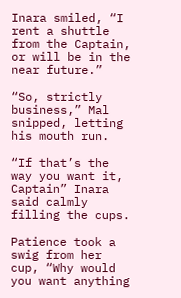Inara smiled, “I rent a shuttle from the Captain, or will be in the near future.”

“So, strictly business,” Mal snipped, letting his mouth run.

“If that’s the way you want it, Captain” Inara said calmly filling the cups.

Patience took a swig from her cup, “Why would you want anything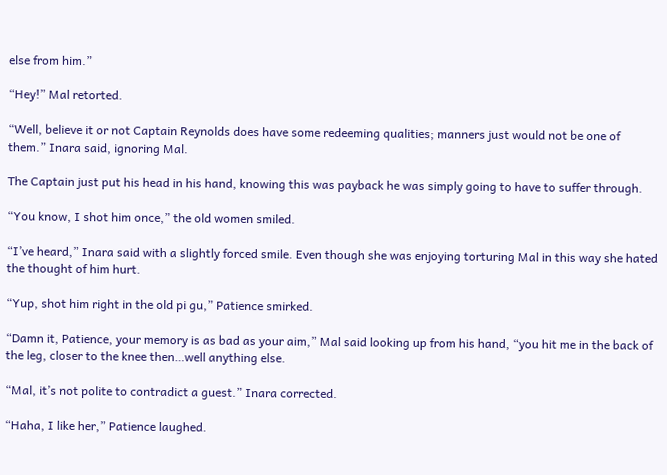else from him.”

“Hey!” Mal retorted.

“Well, believe it or not Captain Reynolds does have some redeeming qualities; manners just would not be one of them.” Inara said, ignoring Mal.

The Captain just put his head in his hand, knowing this was payback he was simply going to have to suffer through.

“You know, I shot him once,” the old women smiled.

“I’ve heard,” Inara said with a slightly forced smile. Even though she was enjoying torturing Mal in this way she hated the thought of him hurt.

“Yup, shot him right in the old pi gu,” Patience smirked.

“Damn it, Patience, your memory is as bad as your aim,” Mal said looking up from his hand, “you hit me in the back of the leg, closer to the knee then…well anything else.

“Mal, it’s not polite to contradict a guest.” Inara corrected.

“Haha, I like her,” Patience laughed.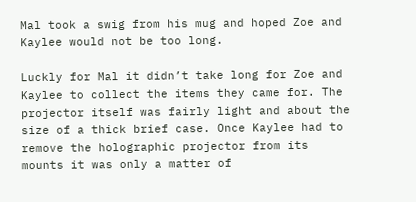Mal took a swig from his mug and hoped Zoe and Kaylee would not be too long.

Luckly for Mal it didn’t take long for Zoe and Kaylee to collect the items they came for. The projector itself was fairly light and about the size of a thick brief case. Once Kaylee had to remove the holographic projector from its mounts it was only a matter of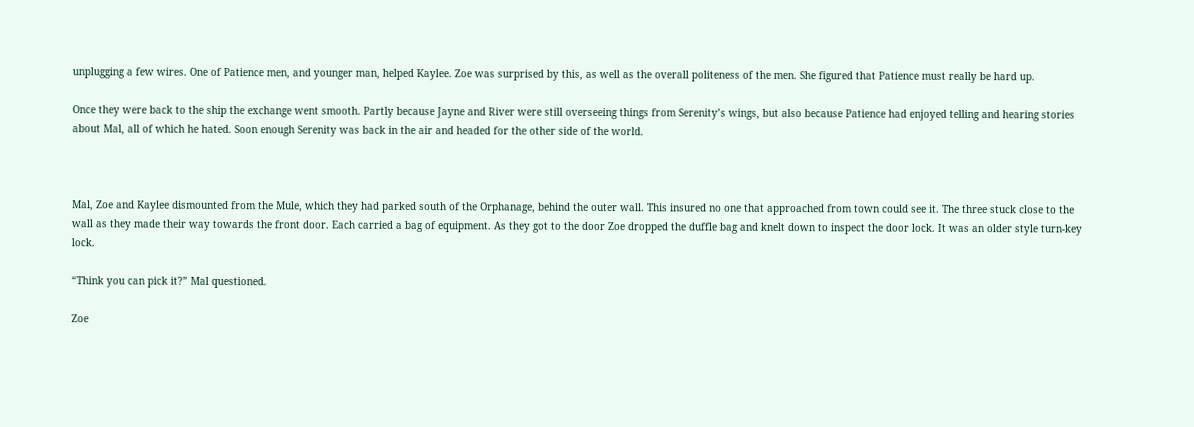unplugging a few wires. One of Patience men, and younger man, helped Kaylee. Zoe was surprised by this, as well as the overall politeness of the men. She figured that Patience must really be hard up.

Once they were back to the ship the exchange went smooth. Partly because Jayne and River were still overseeing things from Serenity’s wings, but also because Patience had enjoyed telling and hearing stories about Mal, all of which he hated. Soon enough Serenity was back in the air and headed for the other side of the world.



Mal, Zoe and Kaylee dismounted from the Mule, which they had parked south of the Orphanage, behind the outer wall. This insured no one that approached from town could see it. The three stuck close to the wall as they made their way towards the front door. Each carried a bag of equipment. As they got to the door Zoe dropped the duffle bag and knelt down to inspect the door lock. It was an older style turn-key lock.

“Think you can pick it?” Mal questioned.

Zoe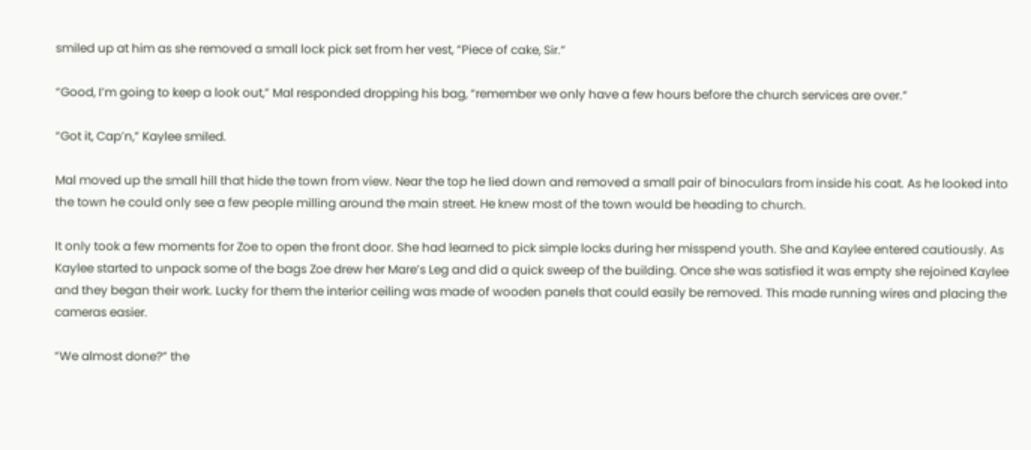smiled up at him as she removed a small lock pick set from her vest, “Piece of cake, Sir.”

“Good, I’m going to keep a look out,” Mal responded dropping his bag, “remember we only have a few hours before the church services are over.”

“Got it, Cap’n,” Kaylee smiled.

Mal moved up the small hill that hide the town from view. Near the top he lied down and removed a small pair of binoculars from inside his coat. As he looked into the town he could only see a few people milling around the main street. He knew most of the town would be heading to church.

It only took a few moments for Zoe to open the front door. She had learned to pick simple locks during her misspend youth. She and Kaylee entered cautiously. As Kaylee started to unpack some of the bags Zoe drew her Mare’s Leg and did a quick sweep of the building. Once she was satisfied it was empty she rejoined Kaylee and they began their work. Lucky for them the interior ceiling was made of wooden panels that could easily be removed. This made running wires and placing the cameras easier.

“We almost done?” the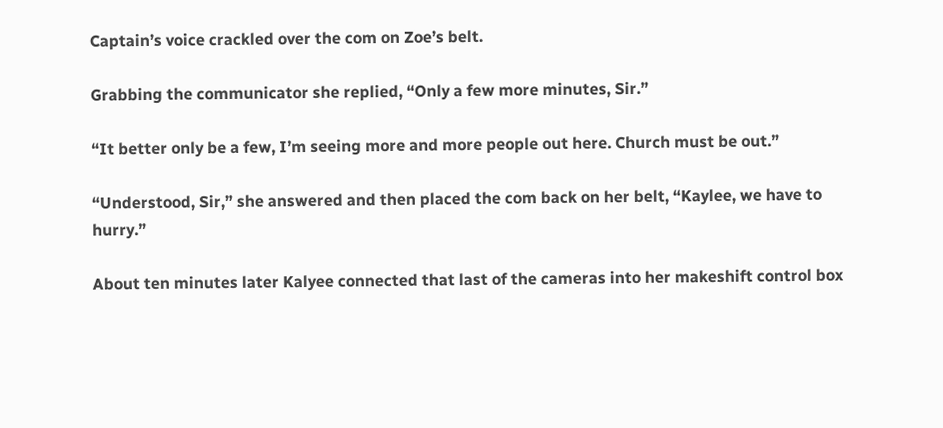Captain’s voice crackled over the com on Zoe’s belt.

Grabbing the communicator she replied, “Only a few more minutes, Sir.”

“It better only be a few, I’m seeing more and more people out here. Church must be out.”

“Understood, Sir,” she answered and then placed the com back on her belt, “Kaylee, we have to hurry.”

About ten minutes later Kalyee connected that last of the cameras into her makeshift control box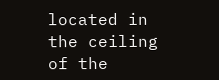located in the ceiling of the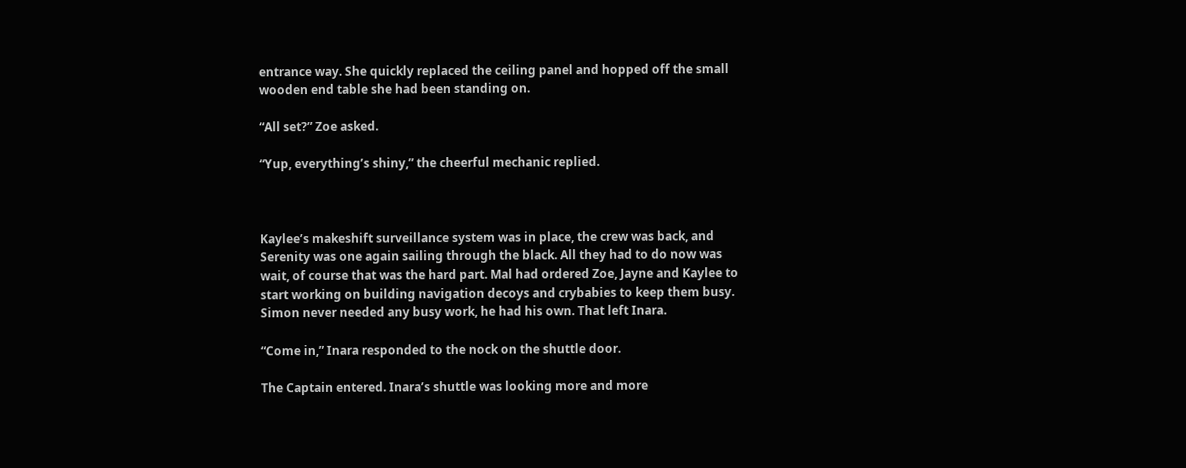entrance way. She quickly replaced the ceiling panel and hopped off the small wooden end table she had been standing on.

“All set?” Zoe asked.

“Yup, everything’s shiny,” the cheerful mechanic replied.



Kaylee’s makeshift surveillance system was in place, the crew was back, and Serenity was one again sailing through the black. All they had to do now was wait, of course that was the hard part. Mal had ordered Zoe, Jayne and Kaylee to start working on building navigation decoys and crybabies to keep them busy. Simon never needed any busy work, he had his own. That left Inara.

“Come in,” Inara responded to the nock on the shuttle door.

The Captain entered. Inara’s shuttle was looking more and more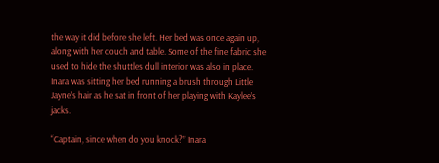the way it did before she left. Her bed was once again up, along with her couch and table. Some of the fine fabric she used to hide the shuttles dull interior was also in place. Inara was sitting her bed running a brush through Little Jayne’s hair as he sat in front of her playing with Kaylee’s jacks.

“Captain, since when do you knock?” Inara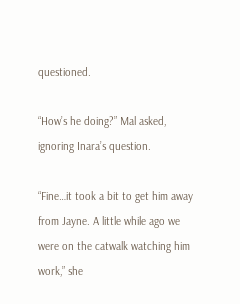questioned.

“How’s he doing?” Mal asked, ignoring Inara’s question.

“Fine…it took a bit to get him away from Jayne. A little while ago we were on the catwalk watching him work,” she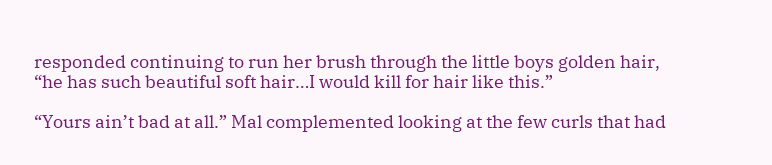responded continuing to run her brush through the little boys golden hair, “he has such beautiful soft hair…I would kill for hair like this.”

“Yours ain’t bad at all.” Mal complemented looking at the few curls that had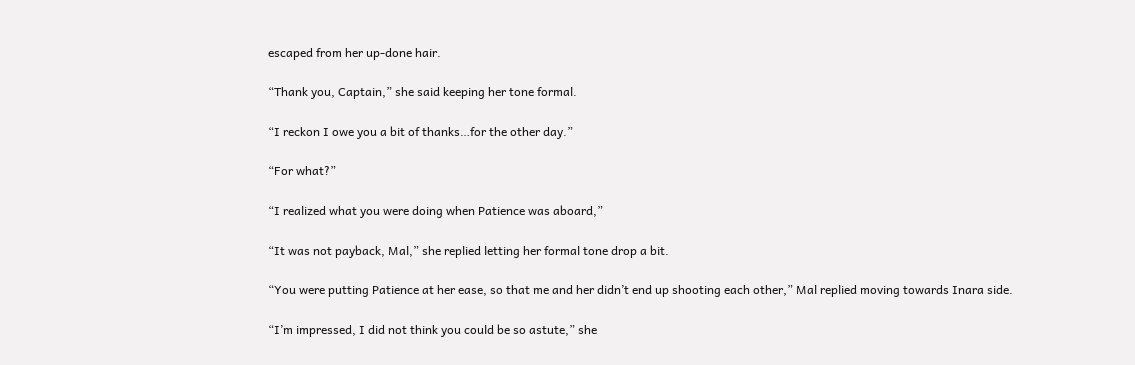escaped from her up-done hair.

“Thank you, Captain,” she said keeping her tone formal.

“I reckon I owe you a bit of thanks…for the other day.”

“For what?”

“I realized what you were doing when Patience was aboard,”

“It was not payback, Mal,” she replied letting her formal tone drop a bit.

“You were putting Patience at her ease, so that me and her didn’t end up shooting each other,” Mal replied moving towards Inara side.

“I’m impressed, I did not think you could be so astute,” she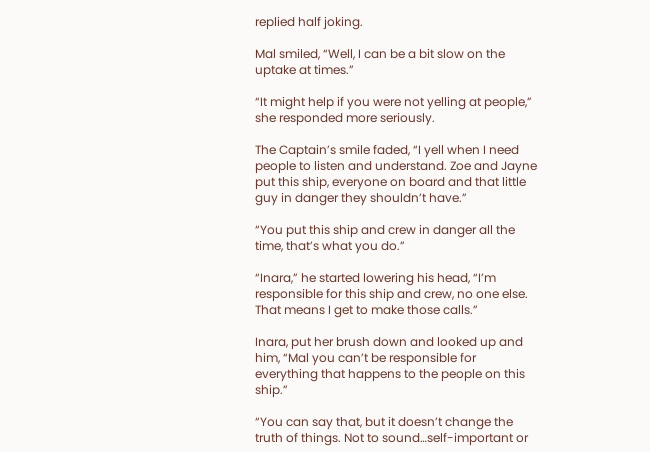replied half joking.

Mal smiled, “Well, I can be a bit slow on the uptake at times.”

“It might help if you were not yelling at people,” she responded more seriously.

The Captain’s smile faded, “I yell when I need people to listen and understand. Zoe and Jayne put this ship, everyone on board and that little guy in danger they shouldn’t have.”

“You put this ship and crew in danger all the time, that’s what you do.”

“Inara,” he started lowering his head, “I’m responsible for this ship and crew, no one else. That means I get to make those calls.”

Inara, put her brush down and looked up and him, “Mal you can’t be responsible for everything that happens to the people on this ship.”

“You can say that, but it doesn’t change the truth of things. Not to sound…self-important or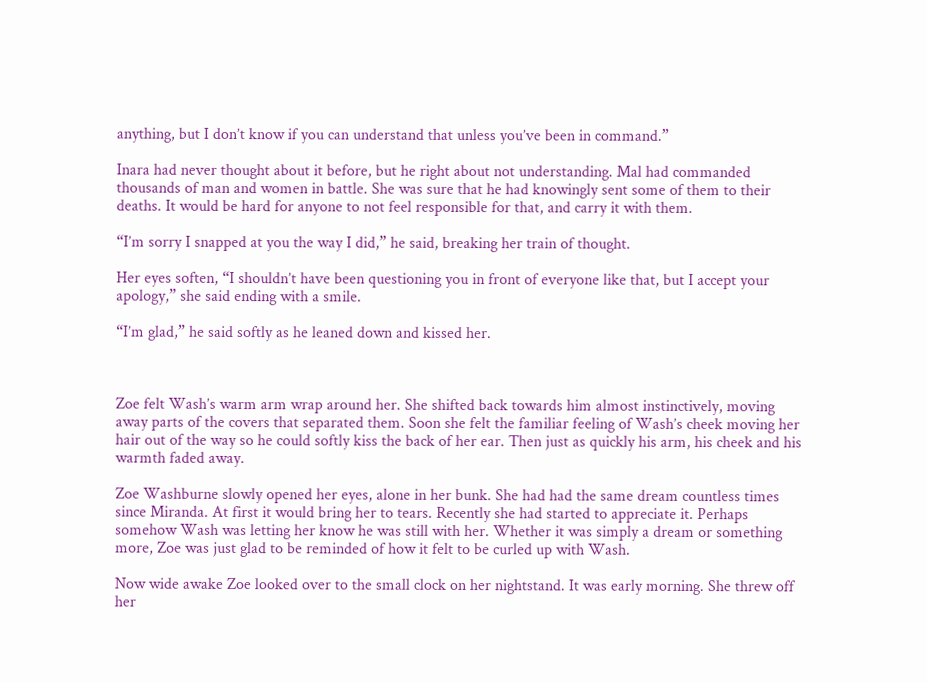anything, but I don’t know if you can understand that unless you’ve been in command.”

Inara had never thought about it before, but he right about not understanding. Mal had commanded thousands of man and women in battle. She was sure that he had knowingly sent some of them to their deaths. It would be hard for anyone to not feel responsible for that, and carry it with them.

“I’m sorry I snapped at you the way I did,” he said, breaking her train of thought.

Her eyes soften, “I shouldn’t have been questioning you in front of everyone like that, but I accept your apology,” she said ending with a smile.

“I’m glad,” he said softly as he leaned down and kissed her.



Zoe felt Wash’s warm arm wrap around her. She shifted back towards him almost instinctively, moving away parts of the covers that separated them. Soon she felt the familiar feeling of Wash’s cheek moving her hair out of the way so he could softly kiss the back of her ear. Then just as quickly his arm, his cheek and his warmth faded away.

Zoe Washburne slowly opened her eyes, alone in her bunk. She had had the same dream countless times since Miranda. At first it would bring her to tears. Recently she had started to appreciate it. Perhaps somehow Wash was letting her know he was still with her. Whether it was simply a dream or something more, Zoe was just glad to be reminded of how it felt to be curled up with Wash.

Now wide awake Zoe looked over to the small clock on her nightstand. It was early morning. She threw off her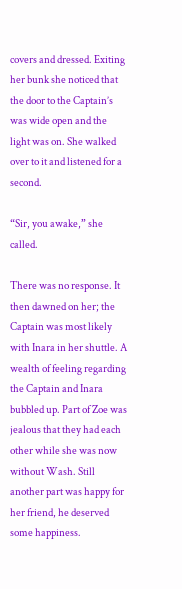covers and dressed. Exiting her bunk she noticed that the door to the Captain’s was wide open and the light was on. She walked over to it and listened for a second.

“Sir, you awake,” she called.

There was no response. It then dawned on her; the Captain was most likely with Inara in her shuttle. A wealth of feeling regarding the Captain and Inara bubbled up. Part of Zoe was jealous that they had each other while she was now without Wash. Still another part was happy for her friend, he deserved some happiness.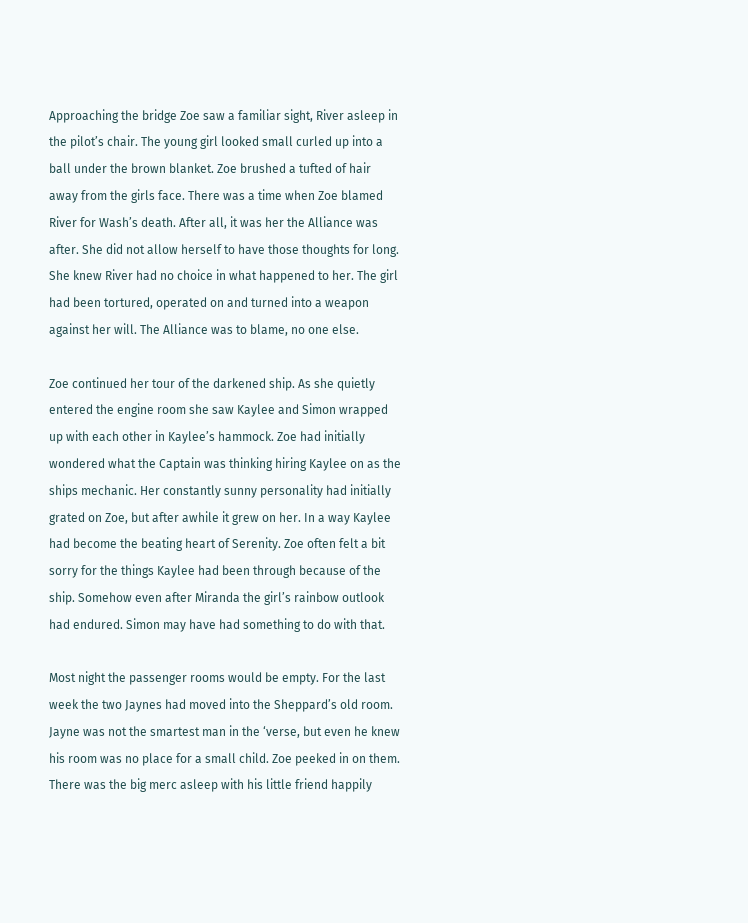Approaching the bridge Zoe saw a familiar sight, River asleep in the pilot’s chair. The young girl looked small curled up into a ball under the brown blanket. Zoe brushed a tufted of hair away from the girls face. There was a time when Zoe blamed River for Wash’s death. After all, it was her the Alliance was after. She did not allow herself to have those thoughts for long. She knew River had no choice in what happened to her. The girl had been tortured, operated on and turned into a weapon against her will. The Alliance was to blame, no one else.

Zoe continued her tour of the darkened ship. As she quietly entered the engine room she saw Kaylee and Simon wrapped up with each other in Kaylee’s hammock. Zoe had initially wondered what the Captain was thinking hiring Kaylee on as the ships mechanic. Her constantly sunny personality had initially grated on Zoe, but after awhile it grew on her. In a way Kaylee had become the beating heart of Serenity. Zoe often felt a bit sorry for the things Kaylee had been through because of the ship. Somehow even after Miranda the girl’s rainbow outlook had endured. Simon may have had something to do with that.

Most night the passenger rooms would be empty. For the last week the two Jaynes had moved into the Sheppard’s old room. Jayne was not the smartest man in the ‘verse, but even he knew his room was no place for a small child. Zoe peeked in on them. There was the big merc asleep with his little friend happily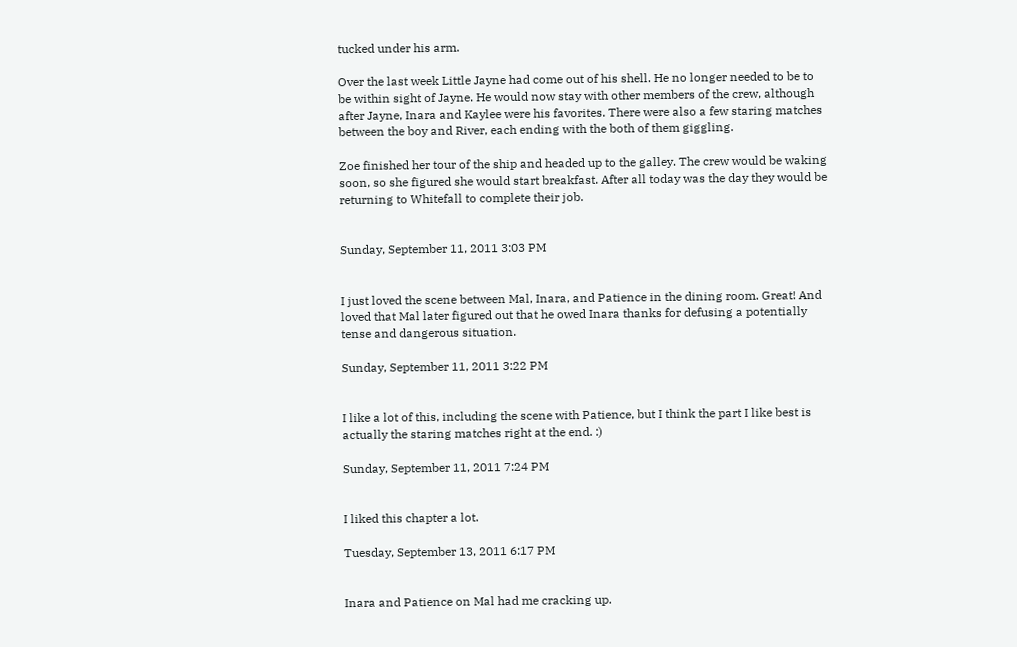tucked under his arm.

Over the last week Little Jayne had come out of his shell. He no longer needed to be to be within sight of Jayne. He would now stay with other members of the crew, although after Jayne, Inara and Kaylee were his favorites. There were also a few staring matches between the boy and River, each ending with the both of them giggling.

Zoe finished her tour of the ship and headed up to the galley. The crew would be waking soon, so she figured she would start breakfast. After all today was the day they would be returning to Whitefall to complete their job.


Sunday, September 11, 2011 3:03 PM


I just loved the scene between Mal, Inara, and Patience in the dining room. Great! And loved that Mal later figured out that he owed Inara thanks for defusing a potentially tense and dangerous situation.

Sunday, September 11, 2011 3:22 PM


I like a lot of this, including the scene with Patience, but I think the part I like best is actually the staring matches right at the end. :)

Sunday, September 11, 2011 7:24 PM


I liked this chapter a lot.

Tuesday, September 13, 2011 6:17 PM


Inara and Patience on Mal had me cracking up.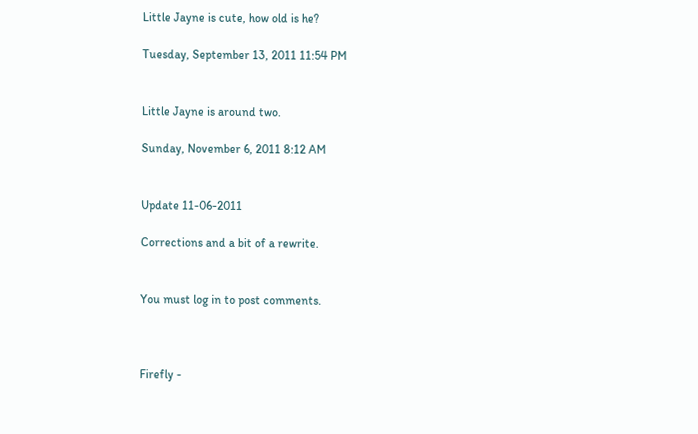Little Jayne is cute, how old is he?

Tuesday, September 13, 2011 11:54 PM


Little Jayne is around two.

Sunday, November 6, 2011 8:12 AM


Update 11-06-2011

Corrections and a bit of a rewrite.


You must log in to post comments.



Firefly -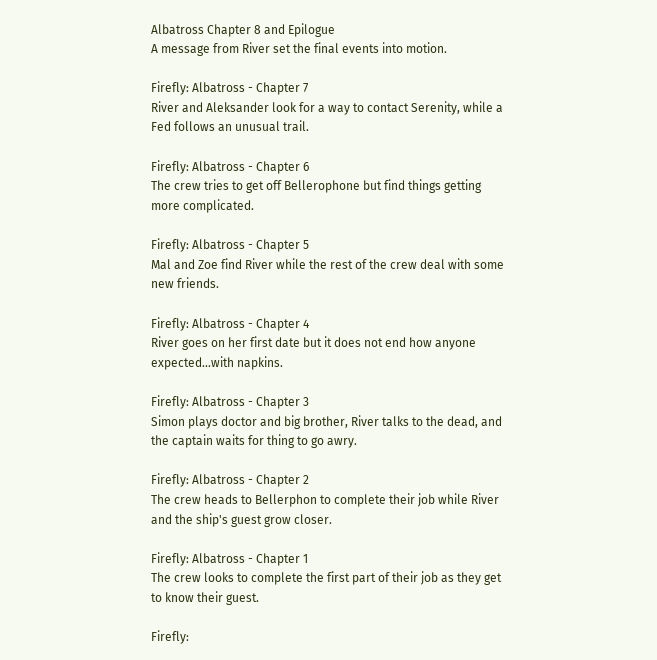Albatross Chapter 8 and Epilogue
A message from River set the final events into motion.

Firefly: Albatross - Chapter 7
River and Aleksander look for a way to contact Serenity, while a Fed follows an unusual trail.

Firefly: Albatross - Chapter 6
The crew tries to get off Bellerophone but find things getting more complicated.

Firefly: Albatross - Chapter 5
Mal and Zoe find River while the rest of the crew deal with some new friends.

Firefly: Albatross - Chapter 4
River goes on her first date but it does not end how anyone expected...with napkins.

Firefly: Albatross - Chapter 3
Simon plays doctor and big brother, River talks to the dead, and the captain waits for thing to go awry.

Firefly: Albatross - Chapter 2
The crew heads to Bellerphon to complete their job while River and the ship's guest grow closer.

Firefly: Albatross - Chapter 1
The crew looks to complete the first part of their job as they get to know their guest.

Firefly: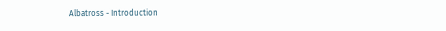Albatross - Introduction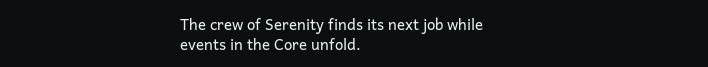The crew of Serenity finds its next job while events in the Core unfold.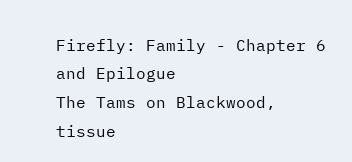Firefly: Family - Chapter 6 and Epilogue
The Tams on Blackwood, tissue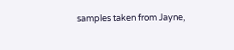samples taken from Jayne,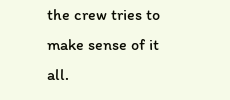the crew tries to make sense of it all.